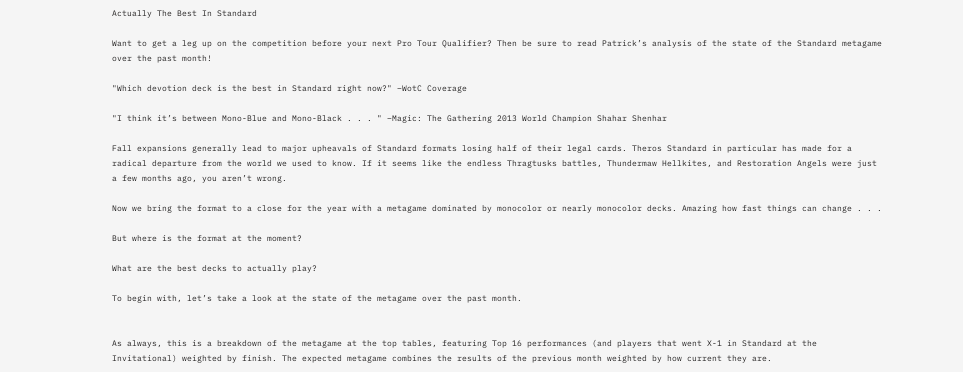Actually The Best In Standard

Want to get a leg up on the competition before your next Pro Tour Qualifier? Then be sure to read Patrick’s analysis of the state of the Standard metagame over the past month!

"Which devotion deck is the best in Standard right now?" –WotC Coverage

"I think it’s between Mono-Blue and Mono-Black . . . " –Magic: The Gathering 2013 World Champion Shahar Shenhar

Fall expansions generally lead to major upheavals of Standard formats losing half of their legal cards. Theros Standard in particular has made for a radical departure from the world we used to know. If it seems like the endless Thragtusks battles, Thundermaw Hellkites, and Restoration Angels were just a few months ago, you aren’t wrong.

Now we bring the format to a close for the year with a metagame dominated by monocolor or nearly monocolor decks. Amazing how fast things can change . . .

But where is the format at the moment?

What are the best decks to actually play?

To begin with, let’s take a look at the state of the metagame over the past month.


As always, this is a breakdown of the metagame at the top tables, featuring Top 16 performances (and players that went X-1 in Standard at the Invitational) weighted by finish. The expected metagame combines the results of the previous month weighted by how current they are.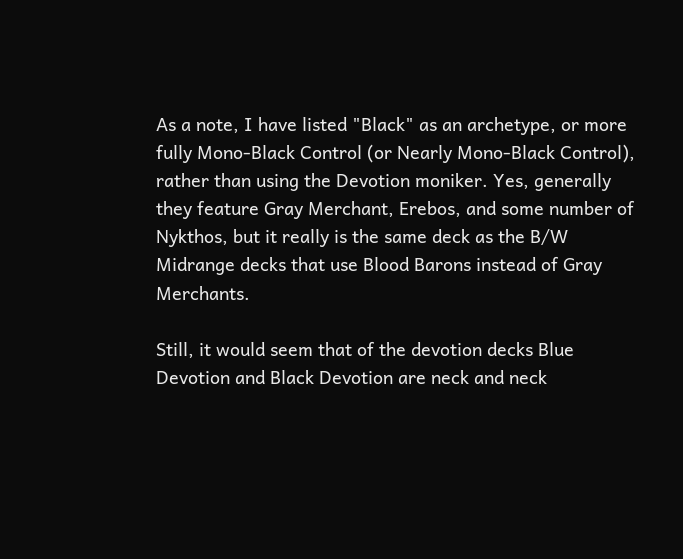As a note, I have listed "Black" as an archetype, or more fully Mono-Black Control (or Nearly Mono-Black Control), rather than using the Devotion moniker. Yes, generally they feature Gray Merchant, Erebos, and some number of Nykthos, but it really is the same deck as the B/W Midrange decks that use Blood Barons instead of Gray Merchants.

Still, it would seem that of the devotion decks Blue Devotion and Black Devotion are neck and neck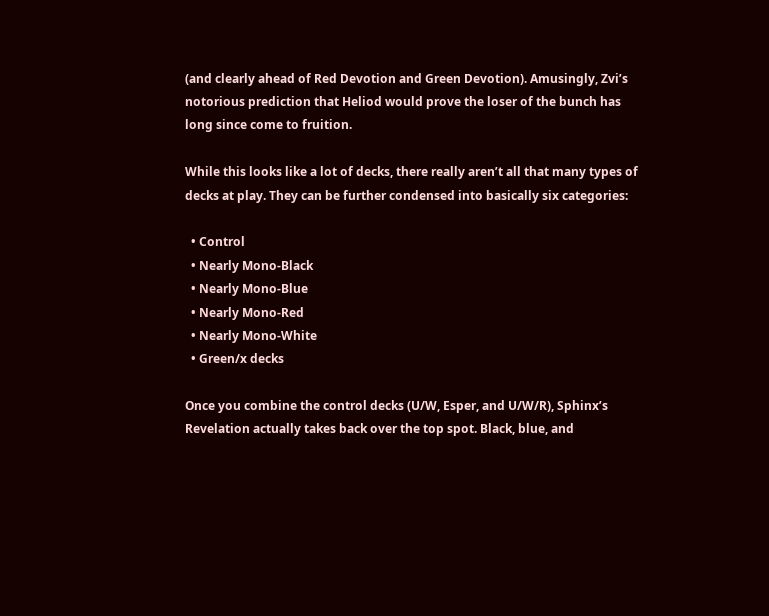(and clearly ahead of Red Devotion and Green Devotion). Amusingly, Zvi’s notorious prediction that Heliod would prove the loser of the bunch has long since come to fruition.

While this looks like a lot of decks, there really aren’t all that many types of decks at play. They can be further condensed into basically six categories:

  • Control
  • Nearly Mono-Black
  • Nearly Mono-Blue
  • Nearly Mono-Red
  • Nearly Mono-White
  • Green/x decks

Once you combine the control decks (U/W, Esper, and U/W/R), Sphinx’s Revelation actually takes back over the top spot. Black, blue, and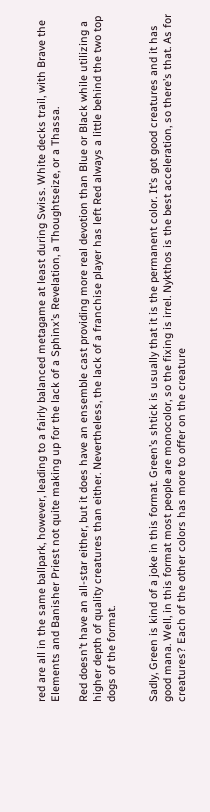red are all in the same ballpark, however, leading to a fairly balanced metagame at least during Swiss. White decks trail, with Brave the Elements and Banisher Priest not quite making up for the lack of a Sphinx’s Revelation, a Thoughtseize, or a Thassa.

Red doesn’t have an all-star either, but it does have an ensemble cast providing more real devotion than Blue or Black while utilizing a higher depth of quality creatures than either. Nevertheless, the lack of a franchise player has left Red always a little behind the two top dogs of the format.


Sadly, Green is kind of a joke in this format. Green’s shtick is usually that it is the permanent color. It’s got good creatures and it has good mana. Well, in this format most people are monocolor, so the fixing is irrel. Nykthos is the best acceleration, so there’s that. As for creatures? Each of the other colors has more to offer on the creature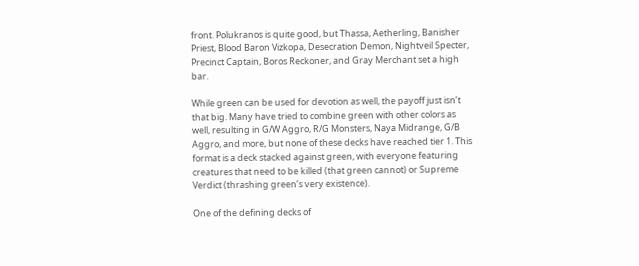front. Polukranos is quite good, but Thassa, Aetherling, Banisher Priest, Blood Baron Vizkopa, Desecration Demon, Nightveil Specter, Precinct Captain, Boros Reckoner, and Gray Merchant set a high bar.

While green can be used for devotion as well, the payoff just isn’t that big. Many have tried to combine green with other colors as well, resulting in G/W Aggro, R/G Monsters, Naya Midrange, G/B Aggro, and more, but none of these decks have reached tier 1. This format is a deck stacked against green, with everyone featuring creatures that need to be killed (that green cannot) or Supreme Verdict (thrashing green’s very existence).

One of the defining decks of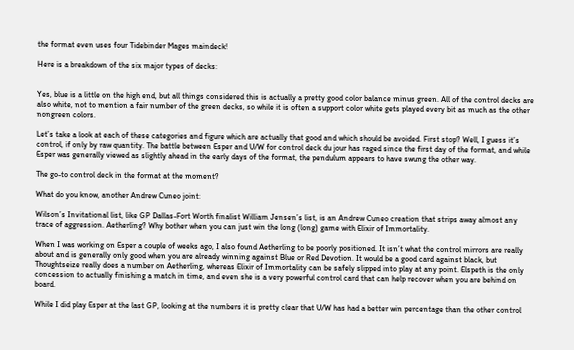the format even uses four Tidebinder Mages maindeck!

Here is a breakdown of the six major types of decks:


Yes, blue is a little on the high end, but all things considered this is actually a pretty good color balance minus green. All of the control decks are also white, not to mention a fair number of the green decks, so while it is often a support color white gets played every bit as much as the other nongreen colors.

Let’s take a look at each of these categories and figure which are actually that good and which should be avoided. First stop? Well, I guess it’s control, if only by raw quantity. The battle between Esper and U/W for control deck du jour has raged since the first day of the format, and while Esper was generally viewed as slightly ahead in the early days of the format, the pendulum appears to have swung the other way.

The go-to control deck in the format at the moment?

What do you know, another Andrew Cuneo joint:

Wilson’s Invitational list, like GP Dallas-Fort Worth finalist William Jensen’s list, is an Andrew Cuneo creation that strips away almost any trace of aggression. Aetherling? Why bother when you can just win the long (long) game with Elixir of Immortality.

When I was working on Esper a couple of weeks ago, I also found Aetherling to be poorly positioned. It isn’t what the control mirrors are really about and is generally only good when you are already winning against Blue or Red Devotion. It would be a good card against black, but Thoughtseize really does a number on Aetherling, whereas Elixir of Immortality can be safely slipped into play at any point. Elspeth is the only concession to actually finishing a match in time, and even she is a very powerful control card that can help recover when you are behind on board.

While I did play Esper at the last GP, looking at the numbers it is pretty clear that U/W has had a better win percentage than the other control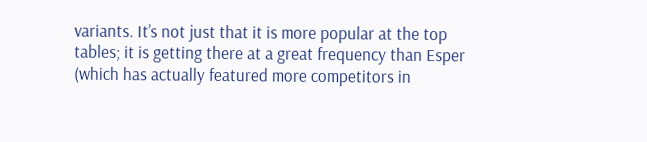variants. It’s not just that it is more popular at the top tables; it is getting there at a great frequency than Esper (which has actually featured more competitors in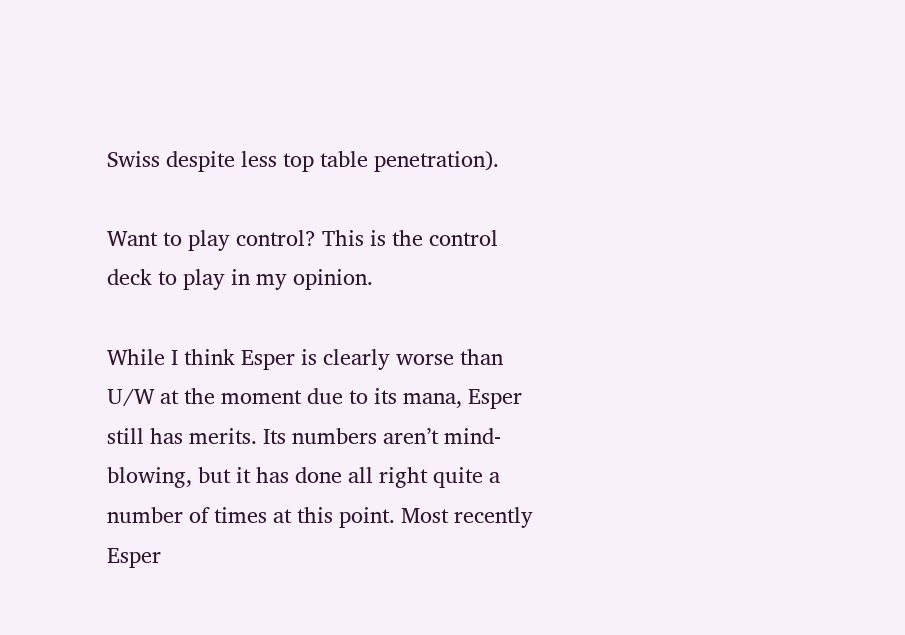Swiss despite less top table penetration).

Want to play control? This is the control deck to play in my opinion.

While I think Esper is clearly worse than U/W at the moment due to its mana, Esper still has merits. Its numbers aren’t mind-blowing, but it has done all right quite a number of times at this point. Most recently Esper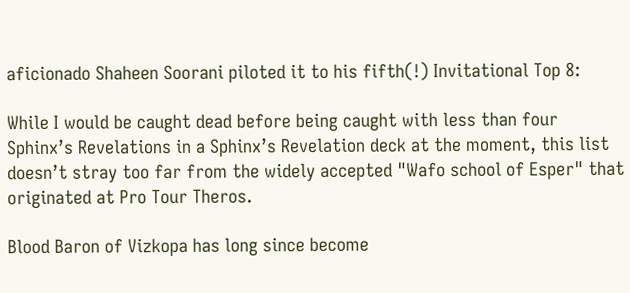aficionado Shaheen Soorani piloted it to his fifth(!) Invitational Top 8:

While I would be caught dead before being caught with less than four Sphinx’s Revelations in a Sphinx’s Revelation deck at the moment, this list doesn’t stray too far from the widely accepted "Wafo school of Esper" that originated at Pro Tour Theros.

Blood Baron of Vizkopa has long since become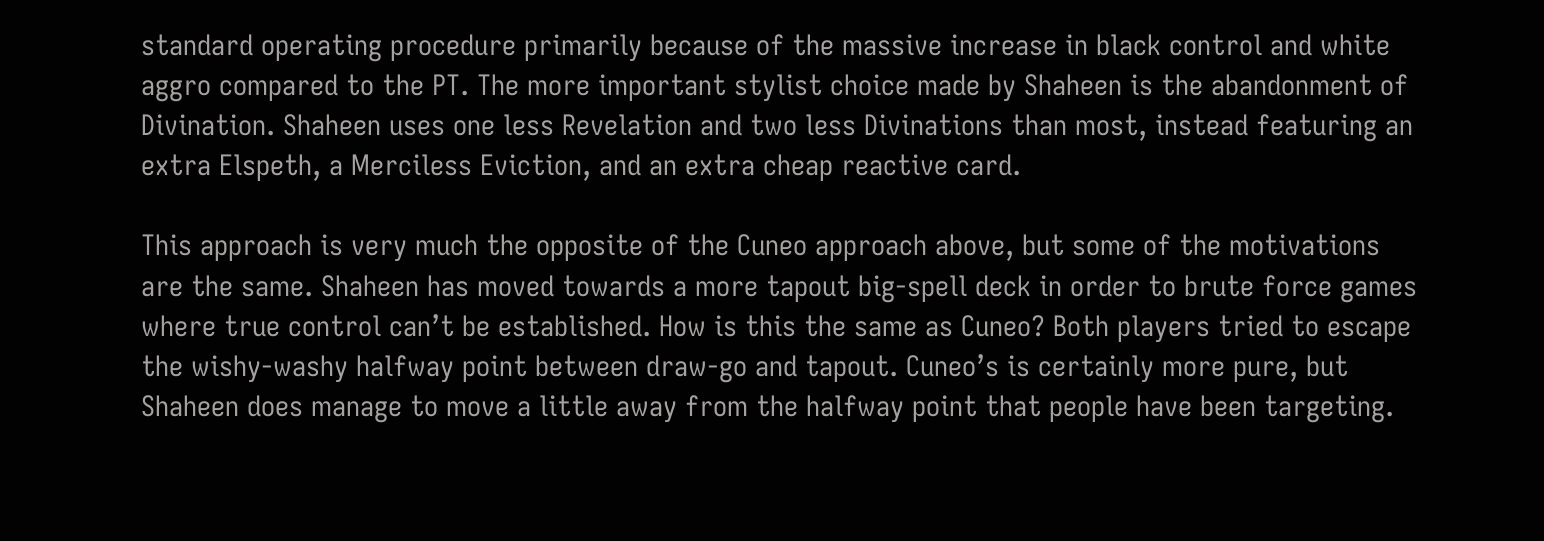standard operating procedure primarily because of the massive increase in black control and white aggro compared to the PT. The more important stylist choice made by Shaheen is the abandonment of Divination. Shaheen uses one less Revelation and two less Divinations than most, instead featuring an extra Elspeth, a Merciless Eviction, and an extra cheap reactive card.

This approach is very much the opposite of the Cuneo approach above, but some of the motivations are the same. Shaheen has moved towards a more tapout big-spell deck in order to brute force games where true control can’t be established. How is this the same as Cuneo? Both players tried to escape the wishy-washy halfway point between draw-go and tapout. Cuneo’s is certainly more pure, but Shaheen does manage to move a little away from the halfway point that people have been targeting.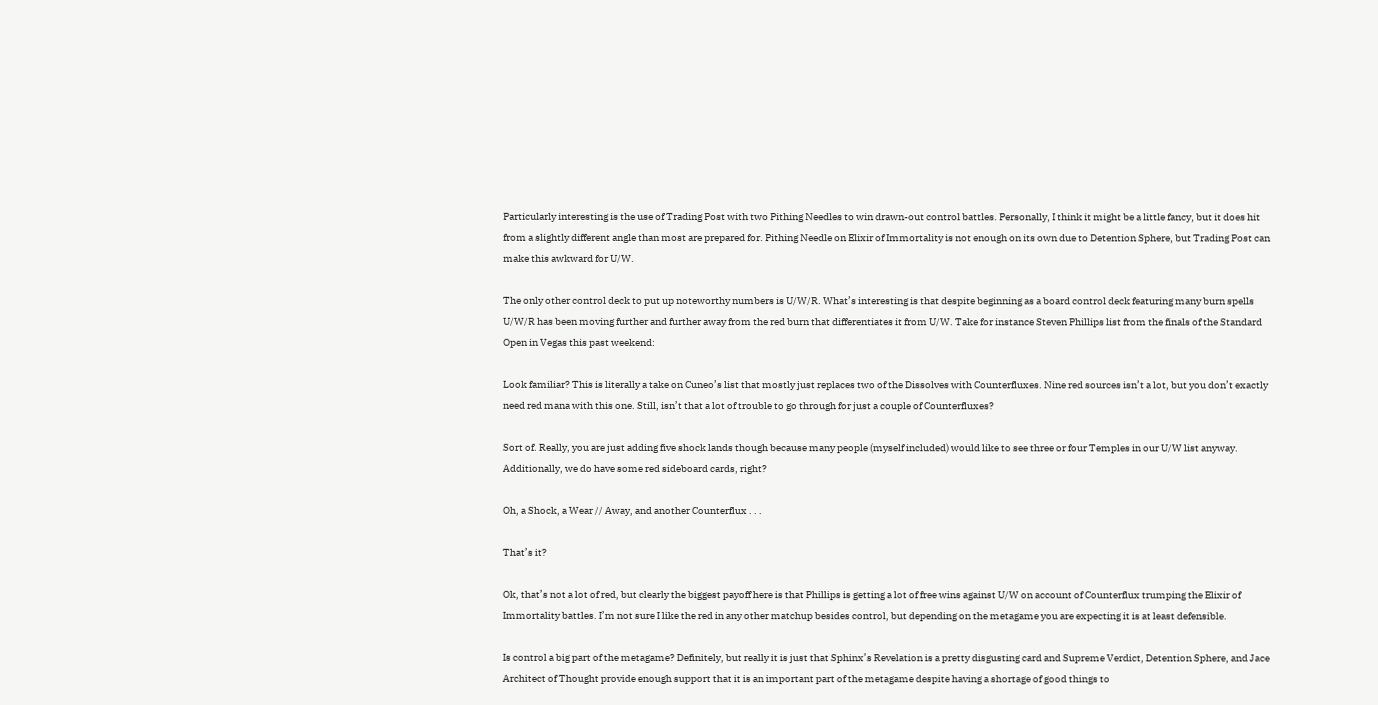Particularly interesting is the use of Trading Post with two Pithing Needles to win drawn-out control battles. Personally, I think it might be a little fancy, but it does hit from a slightly different angle than most are prepared for. Pithing Needle on Elixir of Immortality is not enough on its own due to Detention Sphere, but Trading Post can make this awkward for U/W.

The only other control deck to put up noteworthy numbers is U/W/R. What’s interesting is that despite beginning as a board control deck featuring many burn spells U/W/R has been moving further and further away from the red burn that differentiates it from U/W. Take for instance Steven Phillips list from the finals of the Standard Open in Vegas this past weekend:

Look familiar? This is literally a take on Cuneo’s list that mostly just replaces two of the Dissolves with Counterfluxes. Nine red sources isn’t a lot, but you don’t exactly need red mana with this one. Still, isn’t that a lot of trouble to go through for just a couple of Counterfluxes?

Sort of. Really, you are just adding five shock lands though because many people (myself included) would like to see three or four Temples in our U/W list anyway. Additionally, we do have some red sideboard cards, right?

Oh, a Shock, a Wear // Away, and another Counterflux . . .

That’s it?

Ok, that’s not a lot of red, but clearly the biggest payoff here is that Phillips is getting a lot of free wins against U/W on account of Counterflux trumping the Elixir of Immortality battles. I’m not sure I like the red in any other matchup besides control, but depending on the metagame you are expecting it is at least defensible.

Is control a big part of the metagame? Definitely, but really it is just that Sphinx’s Revelation is a pretty disgusting card and Supreme Verdict, Detention Sphere, and Jace Architect of Thought provide enough support that it is an important part of the metagame despite having a shortage of good things to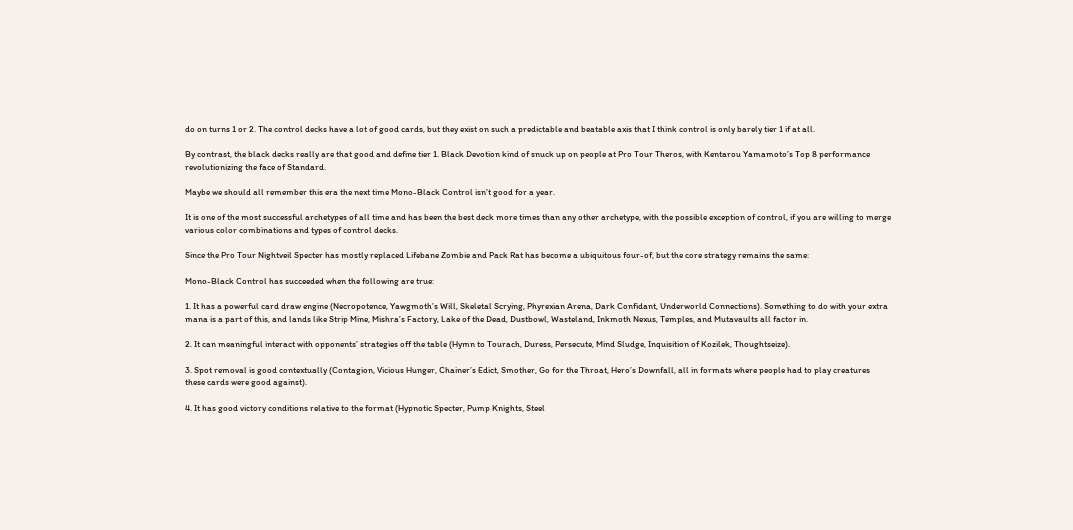do on turns 1 or 2. The control decks have a lot of good cards, but they exist on such a predictable and beatable axis that I think control is only barely tier 1 if at all.

By contrast, the black decks really are that good and define tier 1. Black Devotion kind of snuck up on people at Pro Tour Theros, with Kentarou Yamamoto’s Top 8 performance revolutionizing the face of Standard.

Maybe we should all remember this era the next time Mono-Black Control isn’t good for a year.

It is one of the most successful archetypes of all time and has been the best deck more times than any other archetype, with the possible exception of control, if you are willing to merge various color combinations and types of control decks.

Since the Pro Tour Nightveil Specter has mostly replaced Lifebane Zombie and Pack Rat has become a ubiquitous four-of, but the core strategy remains the same:

Mono-Black Control has succeeded when the following are true:

1. It has a powerful card draw engine (Necropotence, Yawgmoth’s Will, Skeletal Scrying, Phyrexian Arena, Dark Confidant, Underworld Connections). Something to do with your extra mana is a part of this, and lands like Strip Mine, Mishra’s Factory, Lake of the Dead, Dustbowl, Wasteland, Inkmoth Nexus, Temples, and Mutavaults all factor in.

2. It can meaningful interact with opponents’ strategies off the table (Hymn to Tourach, Duress, Persecute, Mind Sludge, Inquisition of Kozilek, Thoughtseize).

3. Spot removal is good contextually (Contagion, Vicious Hunger, Chainer’s Edict, Smother, Go for the Throat, Hero’s Downfall, all in formats where people had to play creatures these cards were good against).

4. It has good victory conditions relative to the format (Hypnotic Specter, Pump Knights, Steel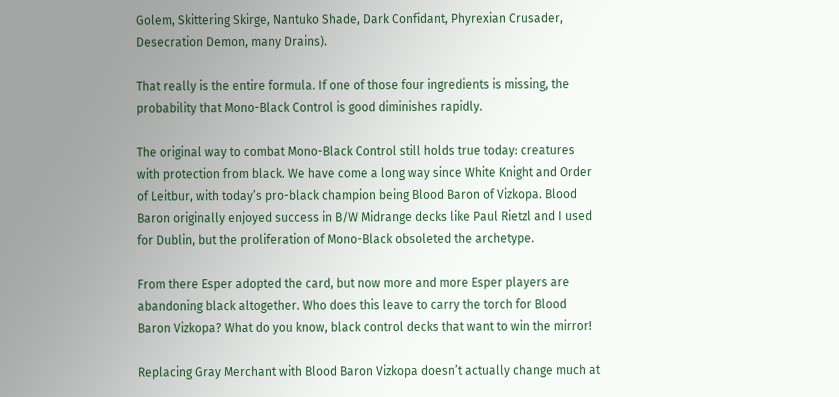Golem, Skittering Skirge, Nantuko Shade, Dark Confidant, Phyrexian Crusader, Desecration Demon, many Drains).

That really is the entire formula. If one of those four ingredients is missing, the probability that Mono-Black Control is good diminishes rapidly.

The original way to combat Mono-Black Control still holds true today: creatures with protection from black. We have come a long way since White Knight and Order of Leitbur, with today’s pro-black champion being Blood Baron of Vizkopa. Blood Baron originally enjoyed success in B/W Midrange decks like Paul Rietzl and I used for Dublin, but the proliferation of Mono-Black obsoleted the archetype.

From there Esper adopted the card, but now more and more Esper players are abandoning black altogether. Who does this leave to carry the torch for Blood Baron Vizkopa? What do you know, black control decks that want to win the mirror!

Replacing Gray Merchant with Blood Baron Vizkopa doesn’t actually change much at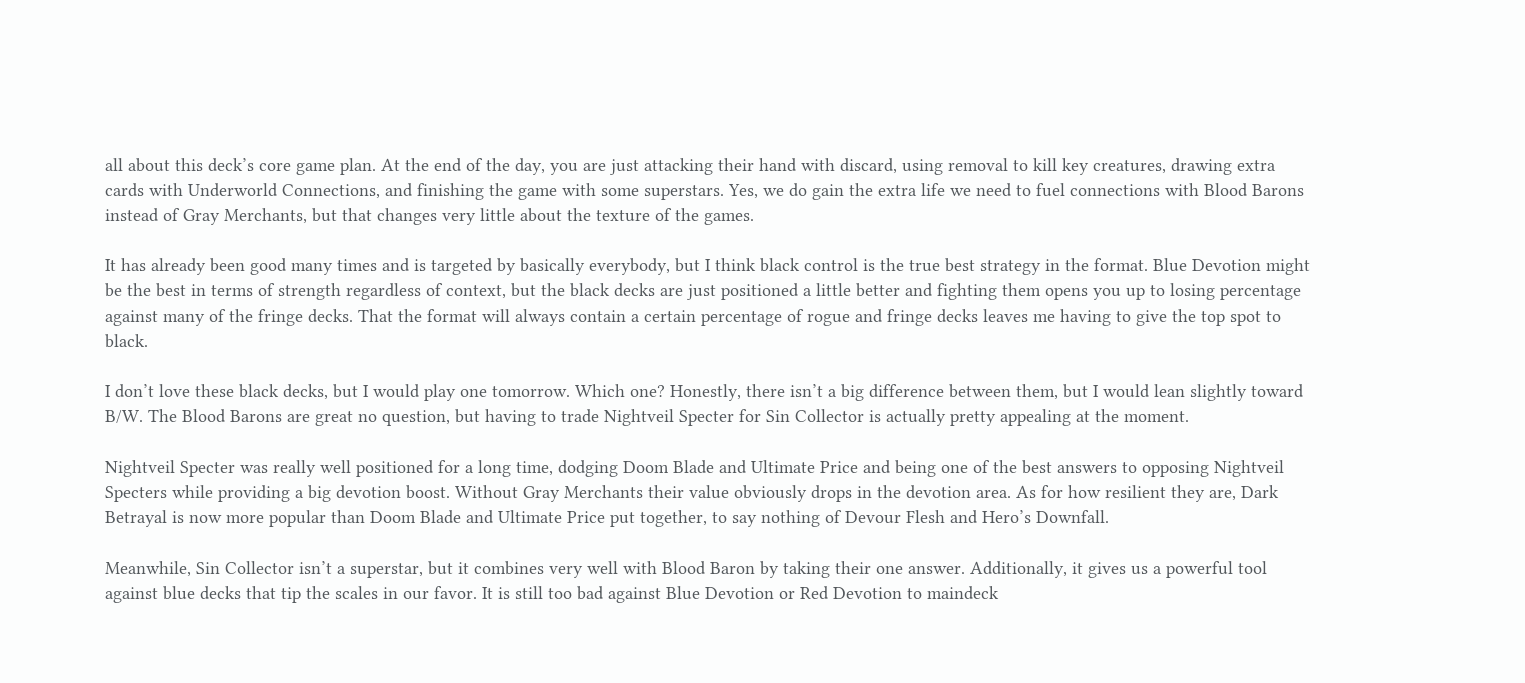all about this deck’s core game plan. At the end of the day, you are just attacking their hand with discard, using removal to kill key creatures, drawing extra cards with Underworld Connections, and finishing the game with some superstars. Yes, we do gain the extra life we need to fuel connections with Blood Barons instead of Gray Merchants, but that changes very little about the texture of the games.

It has already been good many times and is targeted by basically everybody, but I think black control is the true best strategy in the format. Blue Devotion might be the best in terms of strength regardless of context, but the black decks are just positioned a little better and fighting them opens you up to losing percentage against many of the fringe decks. That the format will always contain a certain percentage of rogue and fringe decks leaves me having to give the top spot to black.

I don’t love these black decks, but I would play one tomorrow. Which one? Honestly, there isn’t a big difference between them, but I would lean slightly toward B/W. The Blood Barons are great no question, but having to trade Nightveil Specter for Sin Collector is actually pretty appealing at the moment.

Nightveil Specter was really well positioned for a long time, dodging Doom Blade and Ultimate Price and being one of the best answers to opposing Nightveil Specters while providing a big devotion boost. Without Gray Merchants their value obviously drops in the devotion area. As for how resilient they are, Dark Betrayal is now more popular than Doom Blade and Ultimate Price put together, to say nothing of Devour Flesh and Hero’s Downfall.

Meanwhile, Sin Collector isn’t a superstar, but it combines very well with Blood Baron by taking their one answer. Additionally, it gives us a powerful tool against blue decks that tip the scales in our favor. It is still too bad against Blue Devotion or Red Devotion to maindeck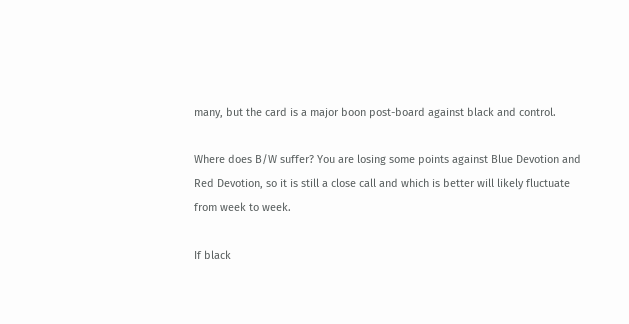many, but the card is a major boon post-board against black and control.

Where does B/W suffer? You are losing some points against Blue Devotion and Red Devotion, so it is still a close call and which is better will likely fluctuate from week to week.

If black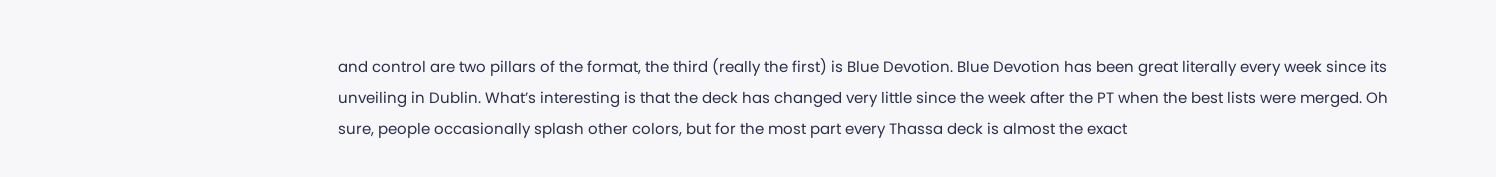and control are two pillars of the format, the third (really the first) is Blue Devotion. Blue Devotion has been great literally every week since its unveiling in Dublin. What’s interesting is that the deck has changed very little since the week after the PT when the best lists were merged. Oh sure, people occasionally splash other colors, but for the most part every Thassa deck is almost the exact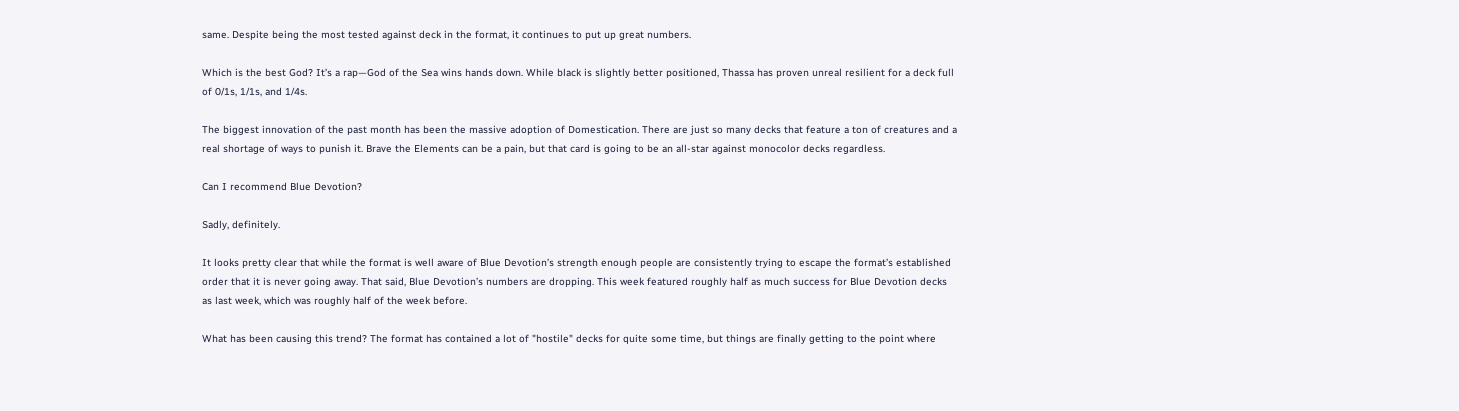same. Despite being the most tested against deck in the format, it continues to put up great numbers.

Which is the best God? It’s a rap—God of the Sea wins hands down. While black is slightly better positioned, Thassa has proven unreal resilient for a deck full of 0/1s, 1/1s, and 1/4s.

The biggest innovation of the past month has been the massive adoption of Domestication. There are just so many decks that feature a ton of creatures and a real shortage of ways to punish it. Brave the Elements can be a pain, but that card is going to be an all-star against monocolor decks regardless.

Can I recommend Blue Devotion?

Sadly, definitely.

It looks pretty clear that while the format is well aware of Blue Devotion’s strength enough people are consistently trying to escape the format’s established order that it is never going away. That said, Blue Devotion’s numbers are dropping. This week featured roughly half as much success for Blue Devotion decks as last week, which was roughly half of the week before.

What has been causing this trend? The format has contained a lot of "hostile" decks for quite some time, but things are finally getting to the point where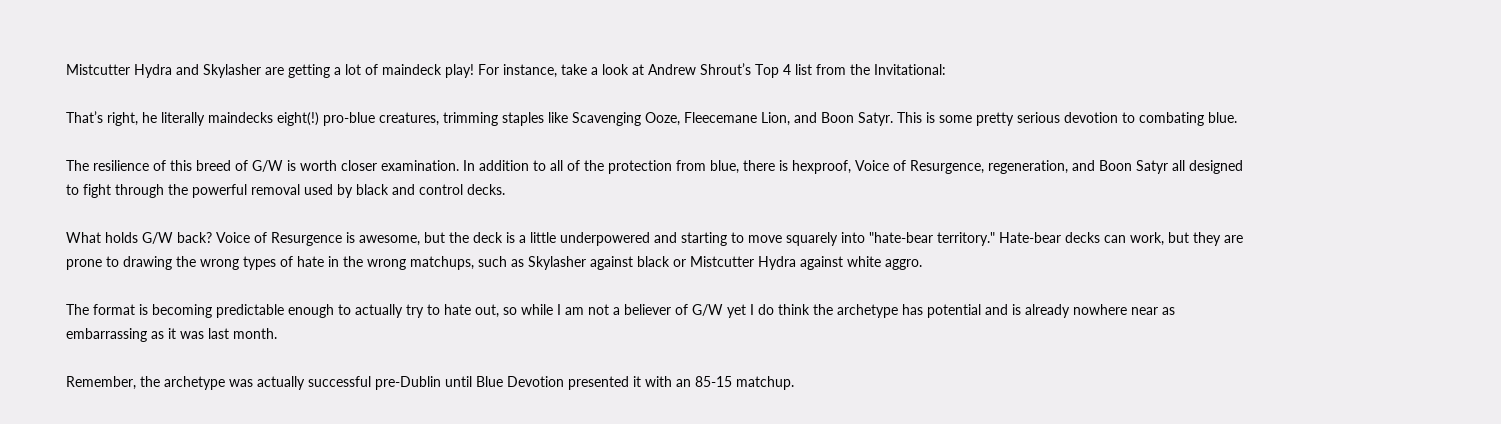Mistcutter Hydra and Skylasher are getting a lot of maindeck play! For instance, take a look at Andrew Shrout’s Top 4 list from the Invitational:

That’s right, he literally maindecks eight(!) pro-blue creatures, trimming staples like Scavenging Ooze, Fleecemane Lion, and Boon Satyr. This is some pretty serious devotion to combating blue.

The resilience of this breed of G/W is worth closer examination. In addition to all of the protection from blue, there is hexproof, Voice of Resurgence, regeneration, and Boon Satyr all designed to fight through the powerful removal used by black and control decks.

What holds G/W back? Voice of Resurgence is awesome, but the deck is a little underpowered and starting to move squarely into "hate-bear territory." Hate-bear decks can work, but they are prone to drawing the wrong types of hate in the wrong matchups, such as Skylasher against black or Mistcutter Hydra against white aggro.

The format is becoming predictable enough to actually try to hate out, so while I am not a believer of G/W yet I do think the archetype has potential and is already nowhere near as embarrassing as it was last month.

Remember, the archetype was actually successful pre-Dublin until Blue Devotion presented it with an 85-15 matchup.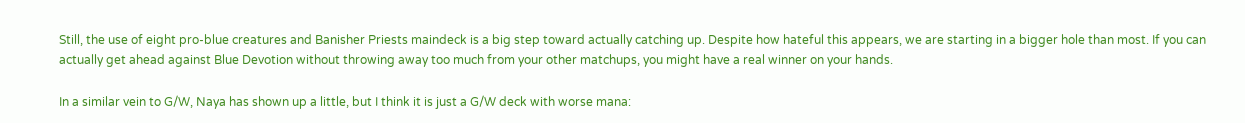Still, the use of eight pro-blue creatures and Banisher Priests maindeck is a big step toward actually catching up. Despite how hateful this appears, we are starting in a bigger hole than most. If you can actually get ahead against Blue Devotion without throwing away too much from your other matchups, you might have a real winner on your hands.

In a similar vein to G/W, Naya has shown up a little, but I think it is just a G/W deck with worse mana: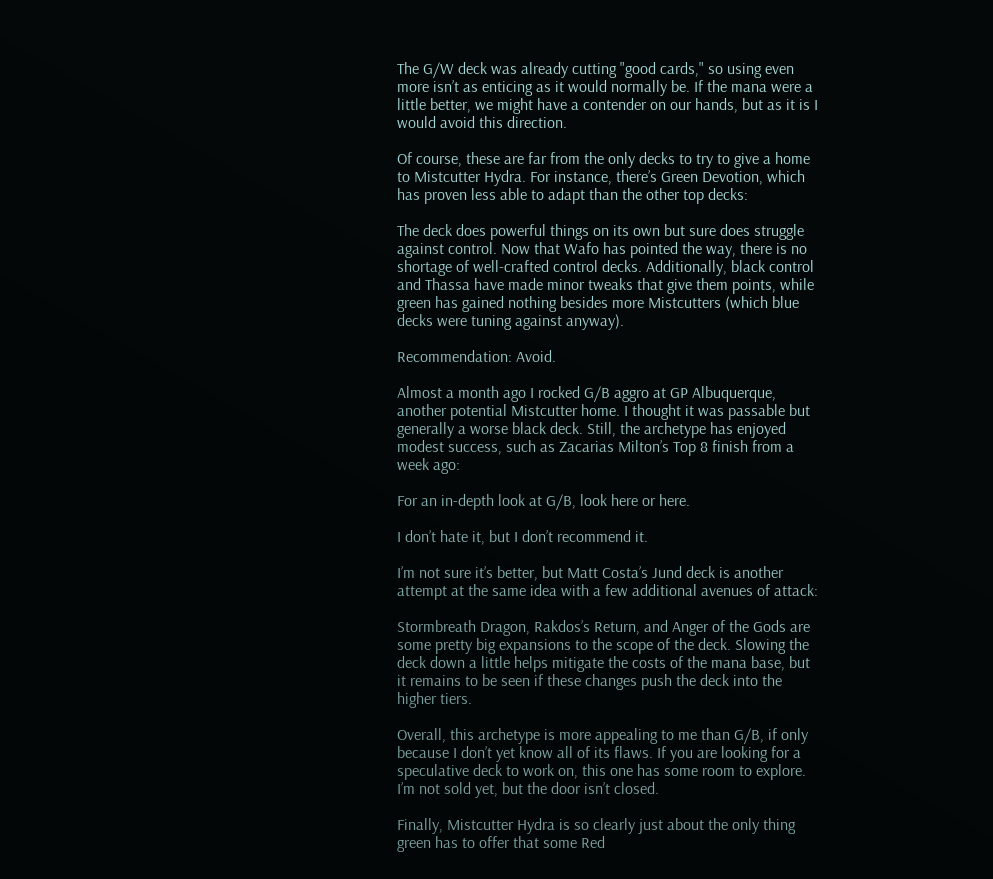The G/W deck was already cutting "good cards," so using even more isn’t as enticing as it would normally be. If the mana were a little better, we might have a contender on our hands, but as it is I would avoid this direction.

Of course, these are far from the only decks to try to give a home to Mistcutter Hydra. For instance, there’s Green Devotion, which has proven less able to adapt than the other top decks:

The deck does powerful things on its own but sure does struggle against control. Now that Wafo has pointed the way, there is no shortage of well-crafted control decks. Additionally, black control and Thassa have made minor tweaks that give them points, while green has gained nothing besides more Mistcutters (which blue decks were tuning against anyway).

Recommendation: Avoid.

Almost a month ago I rocked G/B aggro at GP Albuquerque, another potential Mistcutter home. I thought it was passable but generally a worse black deck. Still, the archetype has enjoyed modest success, such as Zacarias Milton’s Top 8 finish from a week ago:

For an in-depth look at G/B, look here or here.

I don’t hate it, but I don’t recommend it.

I’m not sure it’s better, but Matt Costa’s Jund deck is another attempt at the same idea with a few additional avenues of attack:

Stormbreath Dragon, Rakdos’s Return, and Anger of the Gods are some pretty big expansions to the scope of the deck. Slowing the deck down a little helps mitigate the costs of the mana base, but it remains to be seen if these changes push the deck into the higher tiers.

Overall, this archetype is more appealing to me than G/B, if only because I don’t yet know all of its flaws. If you are looking for a speculative deck to work on, this one has some room to explore. I’m not sold yet, but the door isn’t closed.

Finally, Mistcutter Hydra is so clearly just about the only thing green has to offer that some Red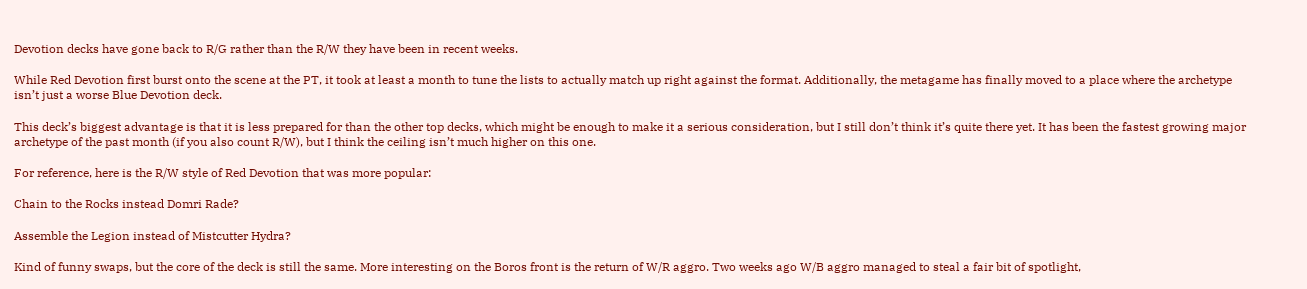Devotion decks have gone back to R/G rather than the R/W they have been in recent weeks.

While Red Devotion first burst onto the scene at the PT, it took at least a month to tune the lists to actually match up right against the format. Additionally, the metagame has finally moved to a place where the archetype isn’t just a worse Blue Devotion deck.

This deck’s biggest advantage is that it is less prepared for than the other top decks, which might be enough to make it a serious consideration, but I still don’t think it’s quite there yet. It has been the fastest growing major archetype of the past month (if you also count R/W), but I think the ceiling isn’t much higher on this one.

For reference, here is the R/W style of Red Devotion that was more popular:

Chain to the Rocks instead Domri Rade?

Assemble the Legion instead of Mistcutter Hydra?

Kind of funny swaps, but the core of the deck is still the same. More interesting on the Boros front is the return of W/R aggro. Two weeks ago W/B aggro managed to steal a fair bit of spotlight,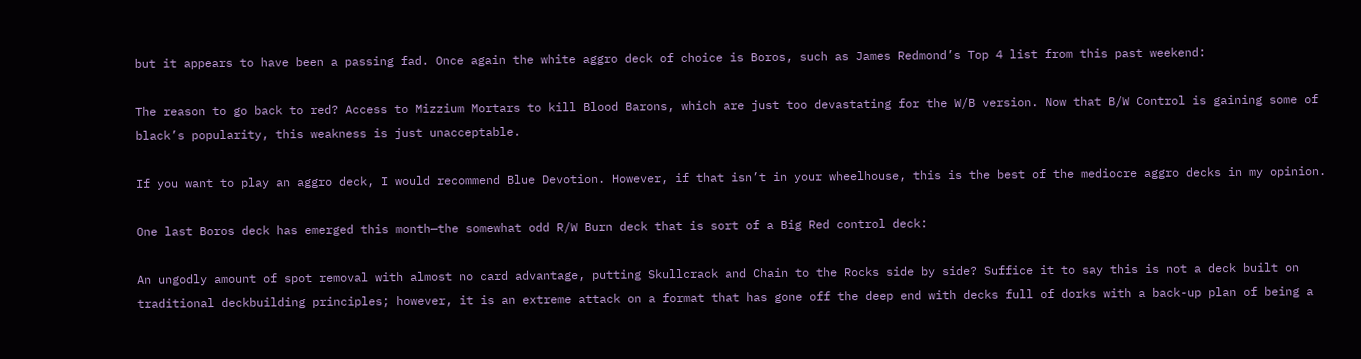but it appears to have been a passing fad. Once again the white aggro deck of choice is Boros, such as James Redmond’s Top 4 list from this past weekend:

The reason to go back to red? Access to Mizzium Mortars to kill Blood Barons, which are just too devastating for the W/B version. Now that B/W Control is gaining some of black’s popularity, this weakness is just unacceptable.

If you want to play an aggro deck, I would recommend Blue Devotion. However, if that isn’t in your wheelhouse, this is the best of the mediocre aggro decks in my opinion.

One last Boros deck has emerged this month—the somewhat odd R/W Burn deck that is sort of a Big Red control deck:

An ungodly amount of spot removal with almost no card advantage, putting Skullcrack and Chain to the Rocks side by side? Suffice it to say this is not a deck built on traditional deckbuilding principles; however, it is an extreme attack on a format that has gone off the deep end with decks full of dorks with a back-up plan of being a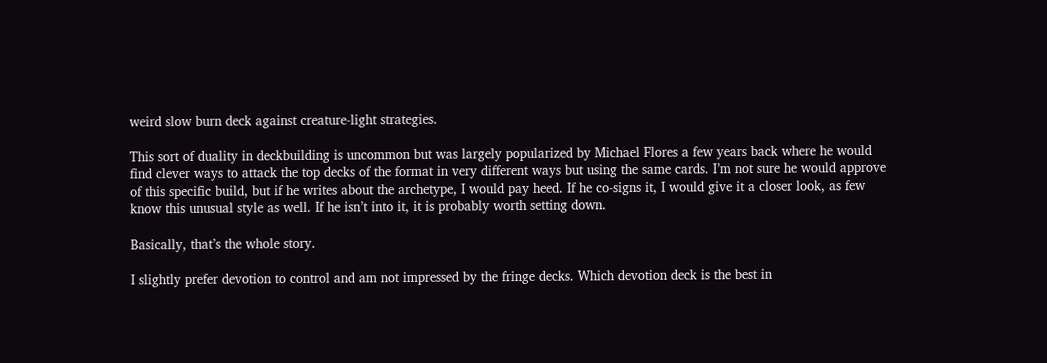weird slow burn deck against creature-light strategies.

This sort of duality in deckbuilding is uncommon but was largely popularized by Michael Flores a few years back where he would find clever ways to attack the top decks of the format in very different ways but using the same cards. I’m not sure he would approve of this specific build, but if he writes about the archetype, I would pay heed. If he co-signs it, I would give it a closer look, as few know this unusual style as well. If he isn’t into it, it is probably worth setting down.

Basically, that’s the whole story.

I slightly prefer devotion to control and am not impressed by the fringe decks. Which devotion deck is the best in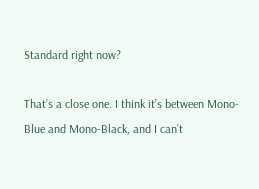Standard right now?

That’s a close one. I think it’s between Mono-Blue and Mono-Black, and I can’t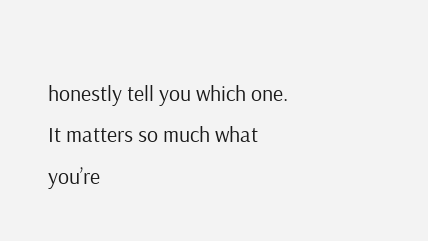honestly tell you which one. It matters so much what you’re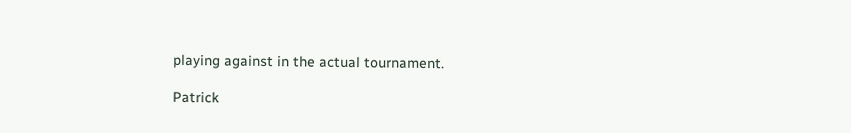playing against in the actual tournament.

Patrick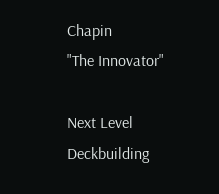Chapin
"The Innovator"

Next Level Deckbuilding